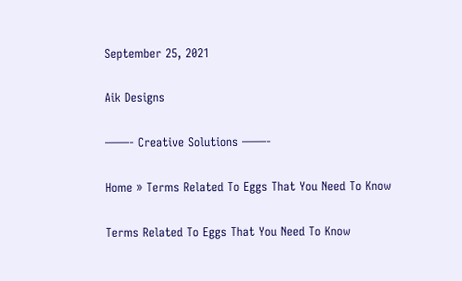September 25, 2021

Aik Designs

——- Creative Solutions ——-

Home » Terms Related To Eggs That You Need To Know

Terms Related To Eggs That You Need To Know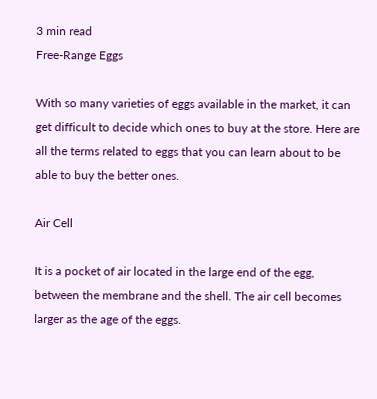3 min read
Free-Range Eggs

With so many varieties of eggs available in the market, it can get difficult to decide which ones to buy at the store. Here are all the terms related to eggs that you can learn about to be able to buy the better ones.

Air Cell

It is a pocket of air located in the large end of the egg, between the membrane and the shell. The air cell becomes larger as the age of the eggs.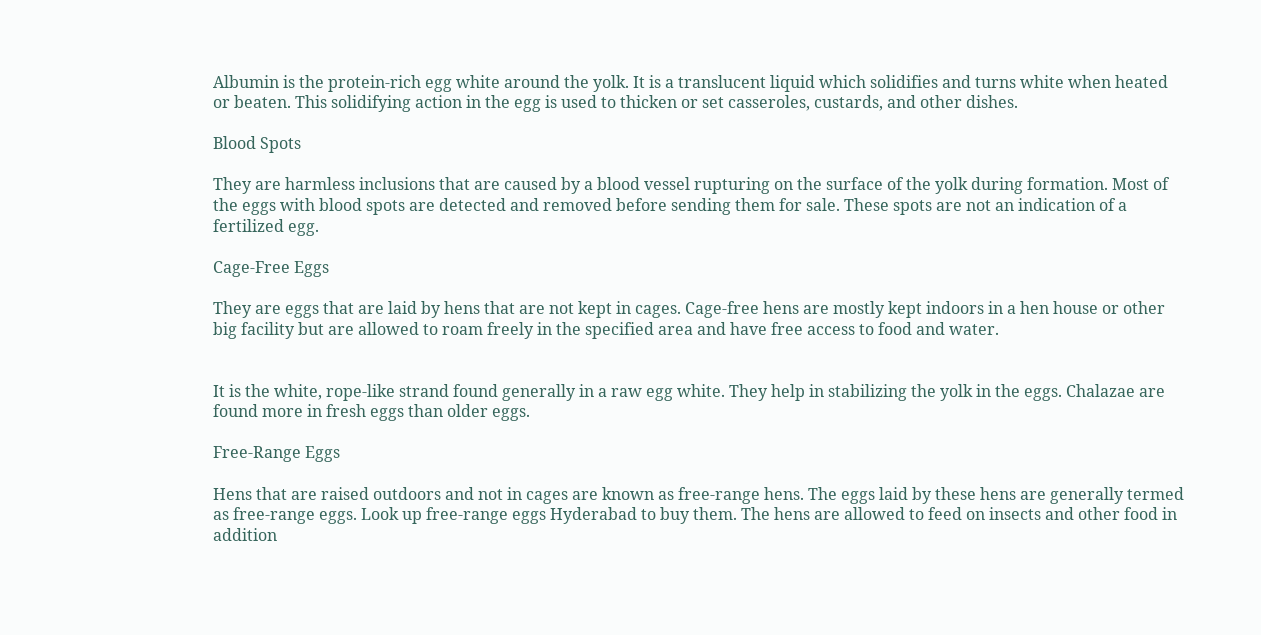Albumin is the protein-rich egg white around the yolk. It is a translucent liquid which solidifies and turns white when heated or beaten. This solidifying action in the egg is used to thicken or set casseroles, custards, and other dishes.

Blood Spots

They are harmless inclusions that are caused by a blood vessel rupturing on the surface of the yolk during formation. Most of the eggs with blood spots are detected and removed before sending them for sale. These spots are not an indication of a fertilized egg.

Cage-Free Eggs

They are eggs that are laid by hens that are not kept in cages. Cage-free hens are mostly kept indoors in a hen house or other big facility but are allowed to roam freely in the specified area and have free access to food and water.


It is the white, rope-like strand found generally in a raw egg white. They help in stabilizing the yolk in the eggs. Chalazae are found more in fresh eggs than older eggs.

Free-Range Eggs

Hens that are raised outdoors and not in cages are known as free-range hens. The eggs laid by these hens are generally termed as free-range eggs. Look up free-range eggs Hyderabad to buy them. The hens are allowed to feed on insects and other food in addition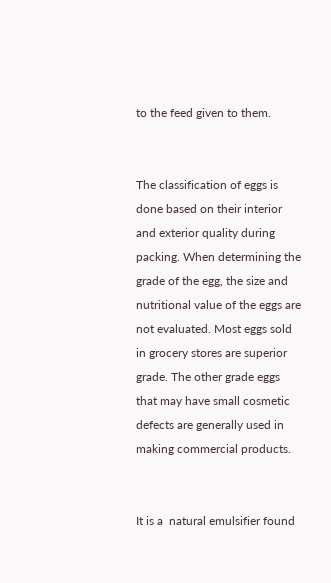to the feed given to them.


The classification of eggs is done based on their interior and exterior quality during packing. When determining the grade of the egg, the size and nutritional value of the eggs are not evaluated. Most eggs sold in grocery stores are superior grade. The other grade eggs that may have small cosmetic defects are generally used in making commercial products.


It is a  natural emulsifier found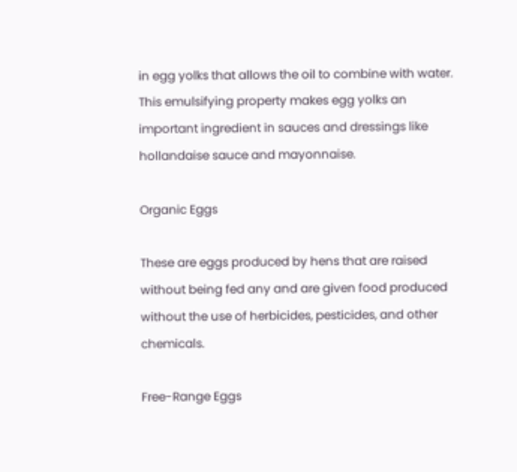in egg yolks that allows the oil to combine with water. This emulsifying property makes egg yolks an important ingredient in sauces and dressings like hollandaise sauce and mayonnaise.

Organic Eggs

These are eggs produced by hens that are raised without being fed any and are given food produced without the use of herbicides, pesticides, and other chemicals.

Free-Range Eggs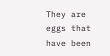They are eggs that have been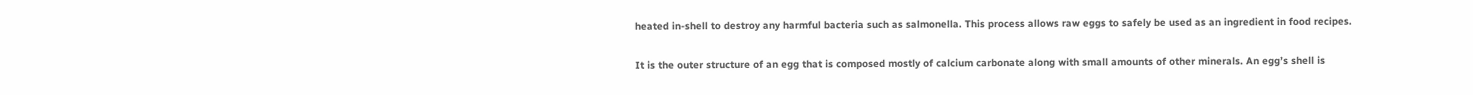heated in-shell to destroy any harmful bacteria such as salmonella. This process allows raw eggs to safely be used as an ingredient in food recipes.


It is the outer structure of an egg that is composed mostly of calcium carbonate along with small amounts of other minerals. An egg’s shell is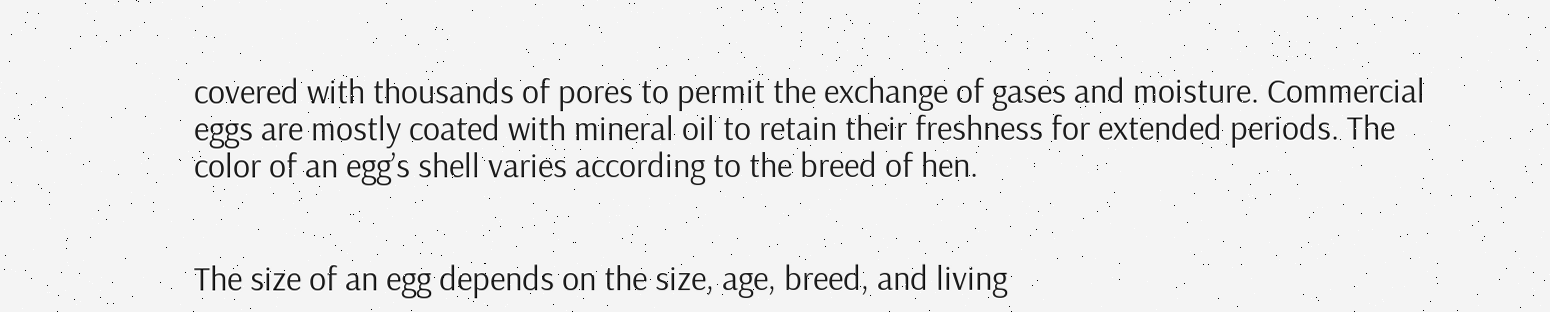covered with thousands of pores to permit the exchange of gases and moisture. Commercial eggs are mostly coated with mineral oil to retain their freshness for extended periods. The color of an egg’s shell varies according to the breed of hen.


The size of an egg depends on the size, age, breed, and living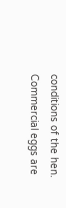conditions of the hen. Commercial eggs are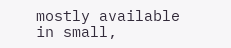mostly available in small,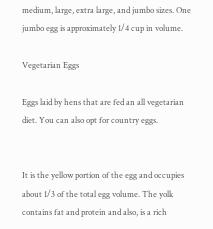medium, large, extra large, and jumbo sizes. One jumbo egg is approximately 1/4 cup in volume.

Vegetarian Eggs

Eggs laid by hens that are fed an all vegetarian diet. You can also opt for country eggs.


It is the yellow portion of the egg and occupies about 1/3 of the total egg volume. The yolk contains fat and protein and also, is a rich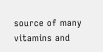source of many vitamins and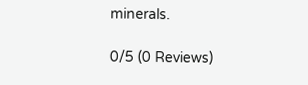minerals.

0/5 (0 Reviews)